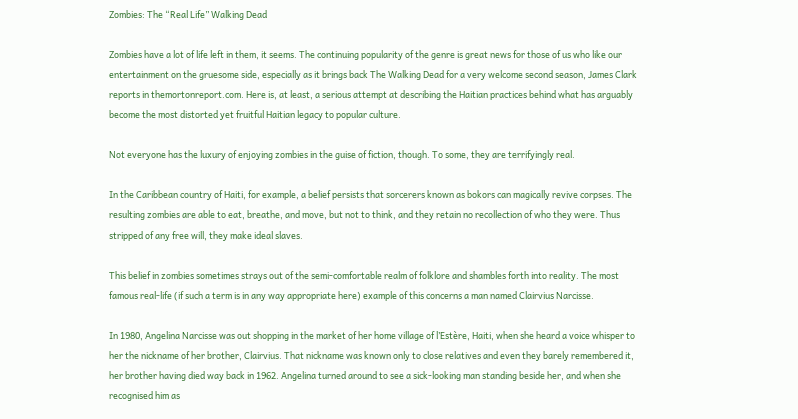Zombies: The “Real Life” Walking Dead

Zombies have a lot of life left in them, it seems. The continuing popularity of the genre is great news for those of us who like our entertainment on the gruesome side, especially as it brings back The Walking Dead for a very welcome second season, James Clark reports in themortonreport.com. Here is, at least, a serious attempt at describing the Haitian practices behind what has arguably become the most distorted yet fruitful Haitian legacy to popular culture.

Not everyone has the luxury of enjoying zombies in the guise of fiction, though. To some, they are terrifyingly real.

In the Caribbean country of Haiti, for example, a belief persists that sorcerers known as bokors can magically revive corpses. The resulting zombies are able to eat, breathe, and move, but not to think, and they retain no recollection of who they were. Thus stripped of any free will, they make ideal slaves.

This belief in zombies sometimes strays out of the semi-comfortable realm of folklore and shambles forth into reality. The most famous real-life (if such a term is in any way appropriate here) example of this concerns a man named Clairvius Narcisse.

In 1980, Angelina Narcisse was out shopping in the market of her home village of l’Estère, Haiti, when she heard a voice whisper to her the nickname of her brother, Clairvius. That nickname was known only to close relatives and even they barely remembered it, her brother having died way back in 1962. Angelina turned around to see a sick-looking man standing beside her, and when she recognised him as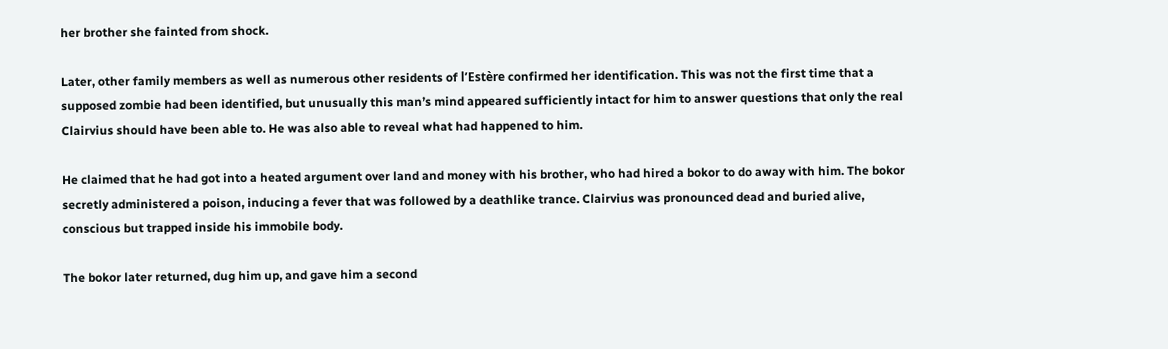her brother she fainted from shock.

Later, other family members as well as numerous other residents of l’Estère confirmed her identification. This was not the first time that a supposed zombie had been identified, but unusually this man’s mind appeared sufficiently intact for him to answer questions that only the real Clairvius should have been able to. He was also able to reveal what had happened to him.

He claimed that he had got into a heated argument over land and money with his brother, who had hired a bokor to do away with him. The bokor secretly administered a poison, inducing a fever that was followed by a deathlike trance. Clairvius was pronounced dead and buried alive, conscious but trapped inside his immobile body.

The bokor later returned, dug him up, and gave him a second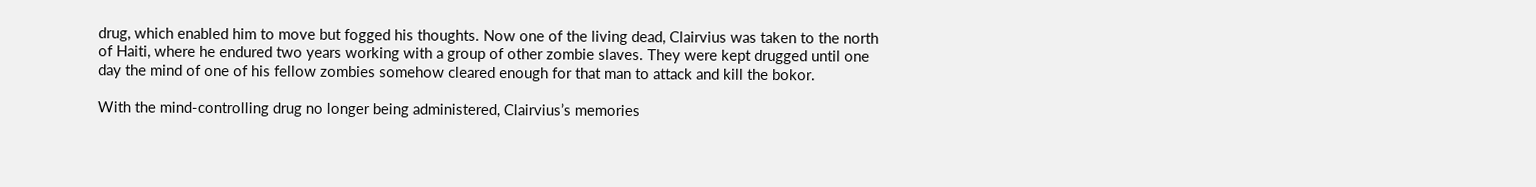drug, which enabled him to move but fogged his thoughts. Now one of the living dead, Clairvius was taken to the north of Haiti, where he endured two years working with a group of other zombie slaves. They were kept drugged until one day the mind of one of his fellow zombies somehow cleared enough for that man to attack and kill the bokor.

With the mind-controlling drug no longer being administered, Clairvius’s memories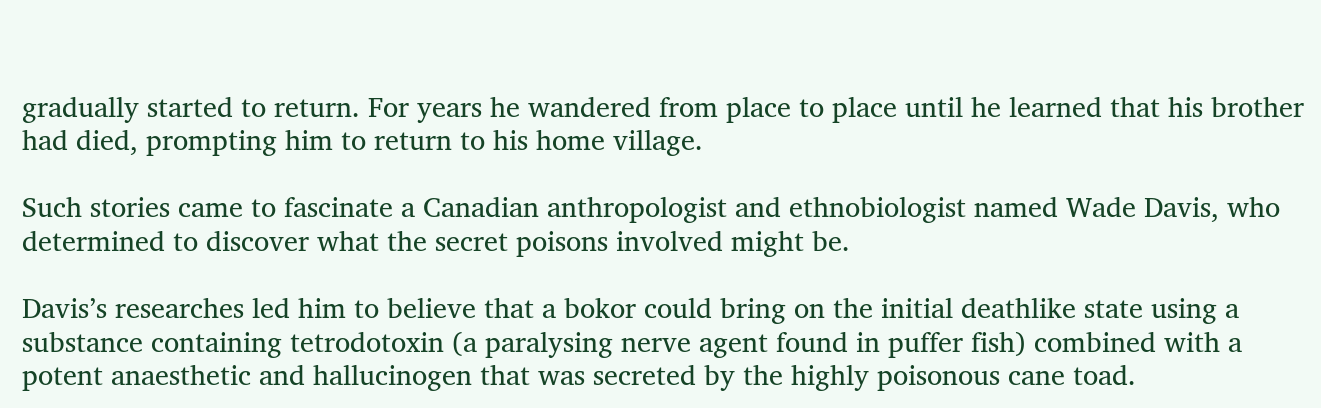gradually started to return. For years he wandered from place to place until he learned that his brother had died, prompting him to return to his home village.

Such stories came to fascinate a Canadian anthropologist and ethnobiologist named Wade Davis, who determined to discover what the secret poisons involved might be.

Davis’s researches led him to believe that a bokor could bring on the initial deathlike state using a substance containing tetrodotoxin (a paralysing nerve agent found in puffer fish) combined with a potent anaesthetic and hallucinogen that was secreted by the highly poisonous cane toad.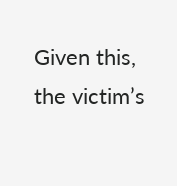Given this, the victim’s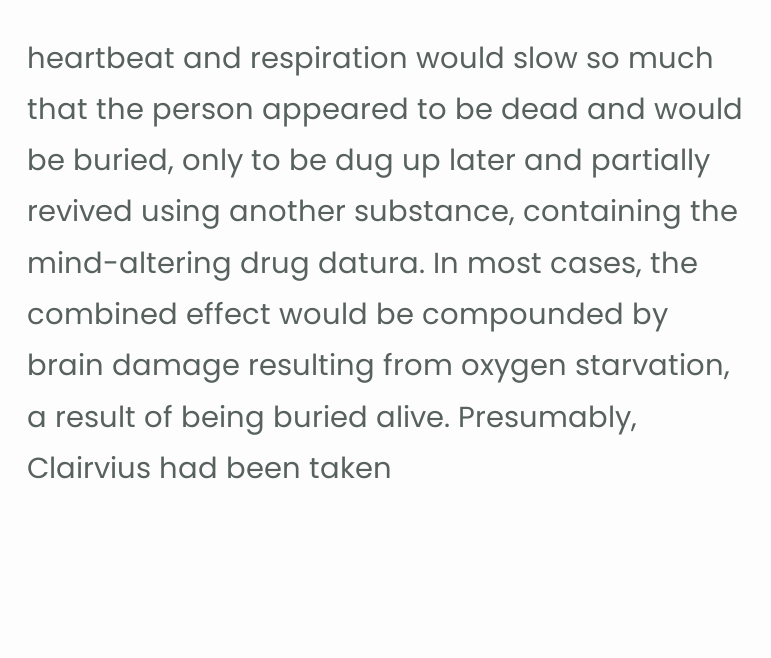heartbeat and respiration would slow so much that the person appeared to be dead and would be buried, only to be dug up later and partially revived using another substance, containing the mind-altering drug datura. In most cases, the combined effect would be compounded by brain damage resulting from oxygen starvation, a result of being buried alive. Presumably, Clairvius had been taken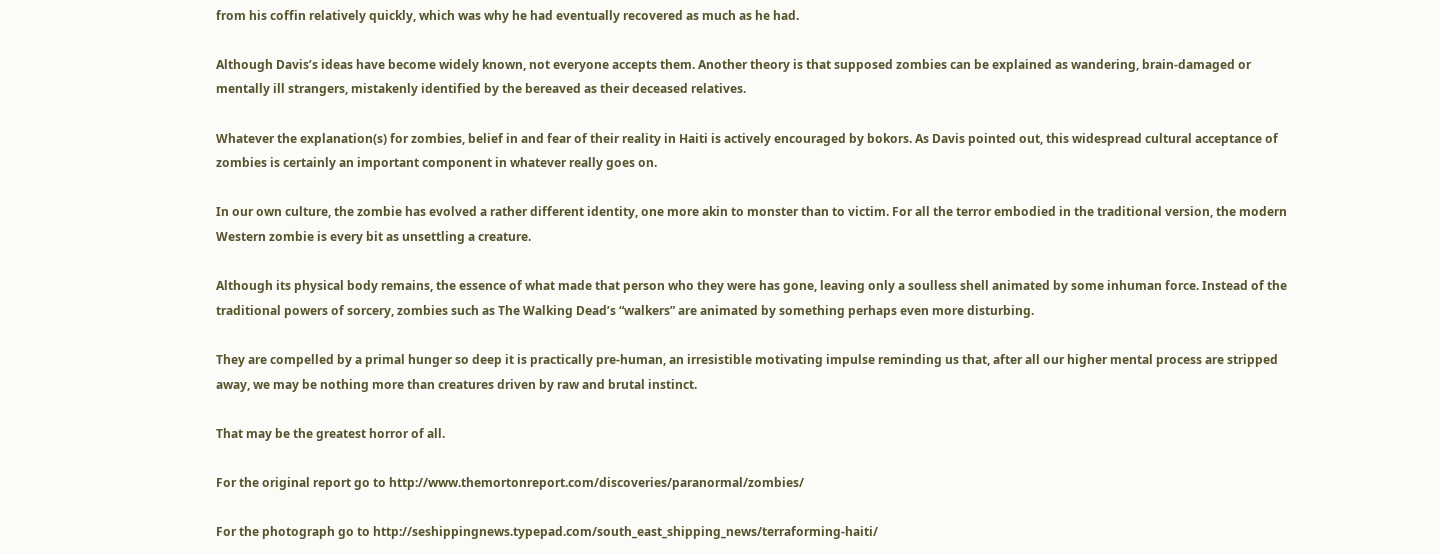from his coffin relatively quickly, which was why he had eventually recovered as much as he had.

Although Davis’s ideas have become widely known, not everyone accepts them. Another theory is that supposed zombies can be explained as wandering, brain-damaged or mentally ill strangers, mistakenly identified by the bereaved as their deceased relatives.

Whatever the explanation(s) for zombies, belief in and fear of their reality in Haiti is actively encouraged by bokors. As Davis pointed out, this widespread cultural acceptance of zombies is certainly an important component in whatever really goes on.

In our own culture, the zombie has evolved a rather different identity, one more akin to monster than to victim. For all the terror embodied in the traditional version, the modern Western zombie is every bit as unsettling a creature.

Although its physical body remains, the essence of what made that person who they were has gone, leaving only a soulless shell animated by some inhuman force. Instead of the traditional powers of sorcery, zombies such as The Walking Dead’s “walkers” are animated by something perhaps even more disturbing.

They are compelled by a primal hunger so deep it is practically pre-human, an irresistible motivating impulse reminding us that, after all our higher mental process are stripped away, we may be nothing more than creatures driven by raw and brutal instinct.

That may be the greatest horror of all.

For the original report go to http://www.themortonreport.com/discoveries/paranormal/zombies/

For the photograph go to http://seshippingnews.typepad.com/south_east_shipping_news/terraforming-haiti/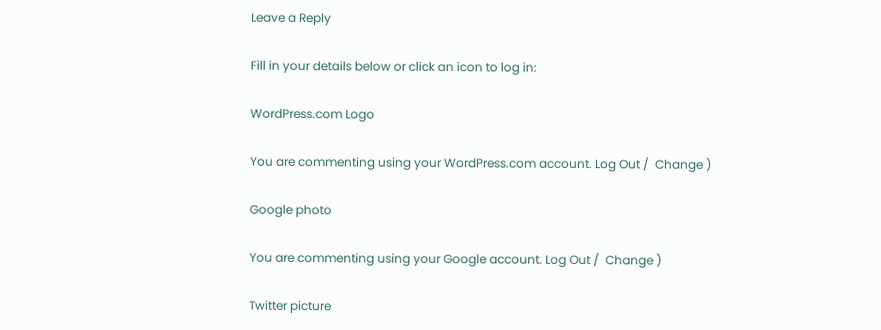Leave a Reply

Fill in your details below or click an icon to log in:

WordPress.com Logo

You are commenting using your WordPress.com account. Log Out /  Change )

Google photo

You are commenting using your Google account. Log Out /  Change )

Twitter picture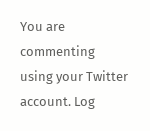You are commenting using your Twitter account. Log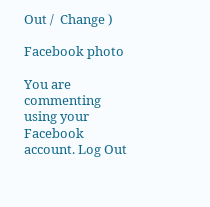Out /  Change )

Facebook photo

You are commenting using your Facebook account. Log Out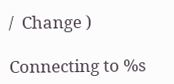/  Change )

Connecting to %s